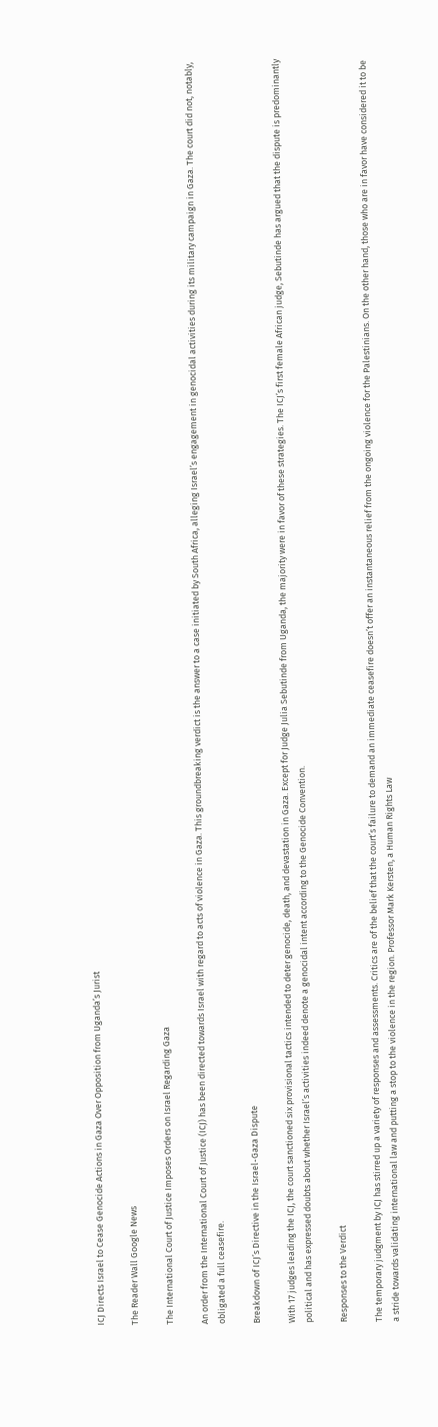ICJ Directs Israel to Cease Genocide Actions in Gaza Over Opposition from Uganda’s Jurist

The Reader Wall Google News

The International Court of Justice Imposes Orders on Israel Regarding Gaza

An order from the International Court of Justice (ICJ) has been directed towards Israel with regard to acts of violence in Gaza. This groundbreaking verdict is the answer to a case initiated by South Africa, alleging Israel’s engagement in genocidal activities during its military campaign in Gaza. The court did not, notably, obligated a full ceasefire.

Breakdown of ICJ’s Directive in the Israel-Gaza Dispute

With 17 judges leading the ICJ, the court sanctioned six provisional tactics intended to deter genocide, death, and devastation in Gaza. Except for Judge Julia Sebutinde from Uganda, the majority were in favor of these strategies. The ICJ’s first female African judge, Sebutinde has argued that the dispute is predominantly political and has expressed doubts about whether Israel’s activities indeed denote a genocidal intent according to the Genocide Convention.

Responses to the Verdict

The temporary judgment by ICJ has stirred up a variety of responses and assessments. Critics are of the belief that the court’s failure to demand an immediate ceasefire doesn’t offer an instantaneous relief from the ongoing violence for the Palestinians. On the other hand, those who are in favor have considered it to be a stride towards validating international law and putting a stop to the violence in the region. Professor Mark Kersten, a Human Rights Law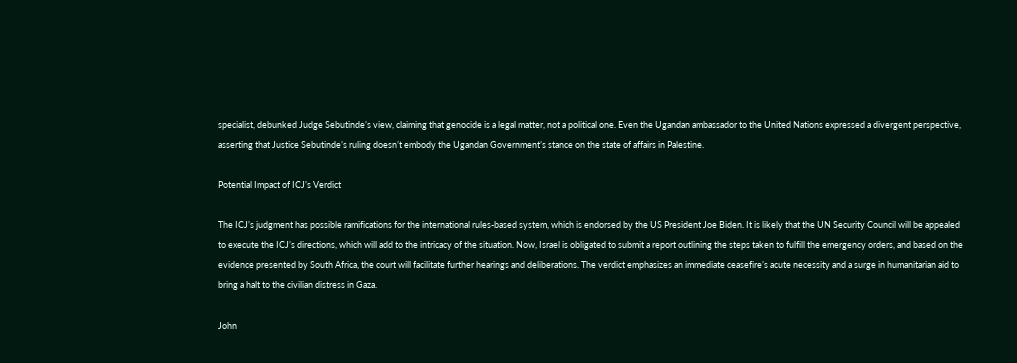specialist, debunked Judge Sebutinde’s view, claiming that genocide is a legal matter, not a political one. Even the Ugandan ambassador to the United Nations expressed a divergent perspective, asserting that Justice Sebutinde’s ruling doesn’t embody the Ugandan Government’s stance on the state of affairs in Palestine.

Potential Impact of ICJ’s Verdict

The ICJ’s judgment has possible ramifications for the international rules-based system, which is endorsed by the US President Joe Biden. It is likely that the UN Security Council will be appealed to execute the ICJ’s directions, which will add to the intricacy of the situation. Now, Israel is obligated to submit a report outlining the steps taken to fulfill the emergency orders, and based on the evidence presented by South Africa, the court will facilitate further hearings and deliberations. The verdict emphasizes an immediate ceasefire’s acute necessity and a surge in humanitarian aid to bring a halt to the civilian distress in Gaza.

John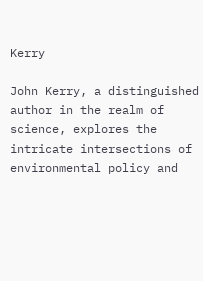Kerry

John Kerry, a distinguished author in the realm of science, explores the intricate intersections of environmental policy and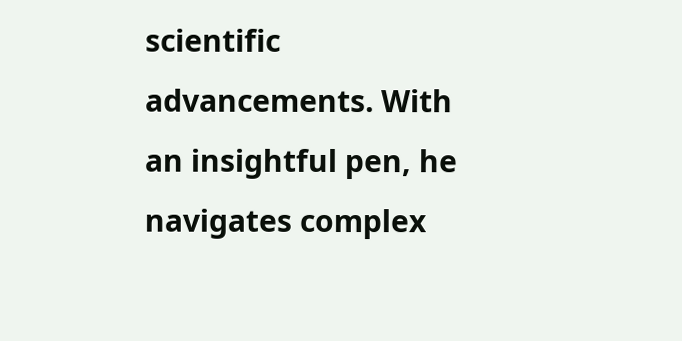scientific advancements. With an insightful pen, he navigates complex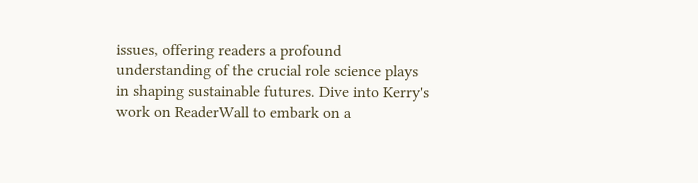issues, offering readers a profound understanding of the crucial role science plays in shaping sustainable futures. Dive into Kerry's work on ReaderWall to embark on a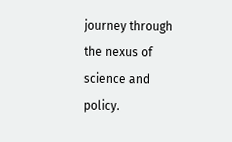journey through the nexus of science and policy.